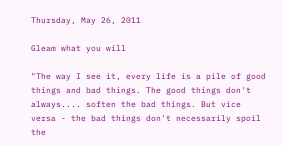Thursday, May 26, 2011

Gleam what you will

"The way I see it, every life is a pile of good things and bad things. The good things don't always.... soften the bad things. But vice versa - the bad things don't necessarily spoil the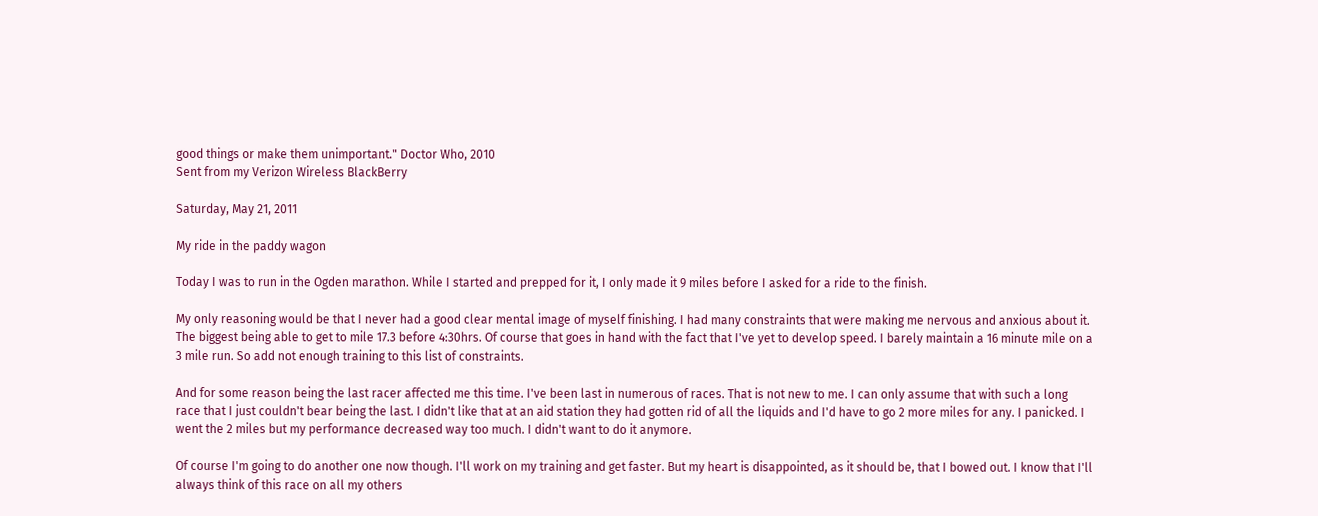good things or make them unimportant." Doctor Who, 2010
Sent from my Verizon Wireless BlackBerry

Saturday, May 21, 2011

My ride in the paddy wagon

Today I was to run in the Ogden marathon. While I started and prepped for it, I only made it 9 miles before I asked for a ride to the finish.

My only reasoning would be that I never had a good clear mental image of myself finishing. I had many constraints that were making me nervous and anxious about it. The biggest being able to get to mile 17.3 before 4:30hrs. Of course that goes in hand with the fact that I've yet to develop speed. I barely maintain a 16 minute mile on a 3 mile run. So add not enough training to this list of constraints.

And for some reason being the last racer affected me this time. I've been last in numerous of races. That is not new to me. I can only assume that with such a long race that I just couldn't bear being the last. I didn't like that at an aid station they had gotten rid of all the liquids and I'd have to go 2 more miles for any. I panicked. I went the 2 miles but my performance decreased way too much. I didn't want to do it anymore.

Of course I'm going to do another one now though. I'll work on my training and get faster. But my heart is disappointed, as it should be, that I bowed out. I know that I'll always think of this race on all my others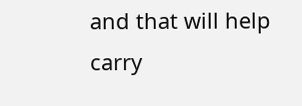and that will help carry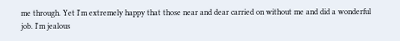me through. Yet I'm extremely happy that those near and dear carried on without me and did a wonderful job. I'm jealous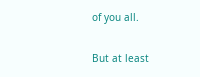of you all.

But at least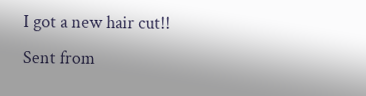I got a new hair cut!!
Sent from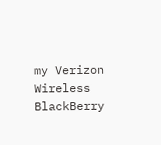my Verizon Wireless BlackBerry